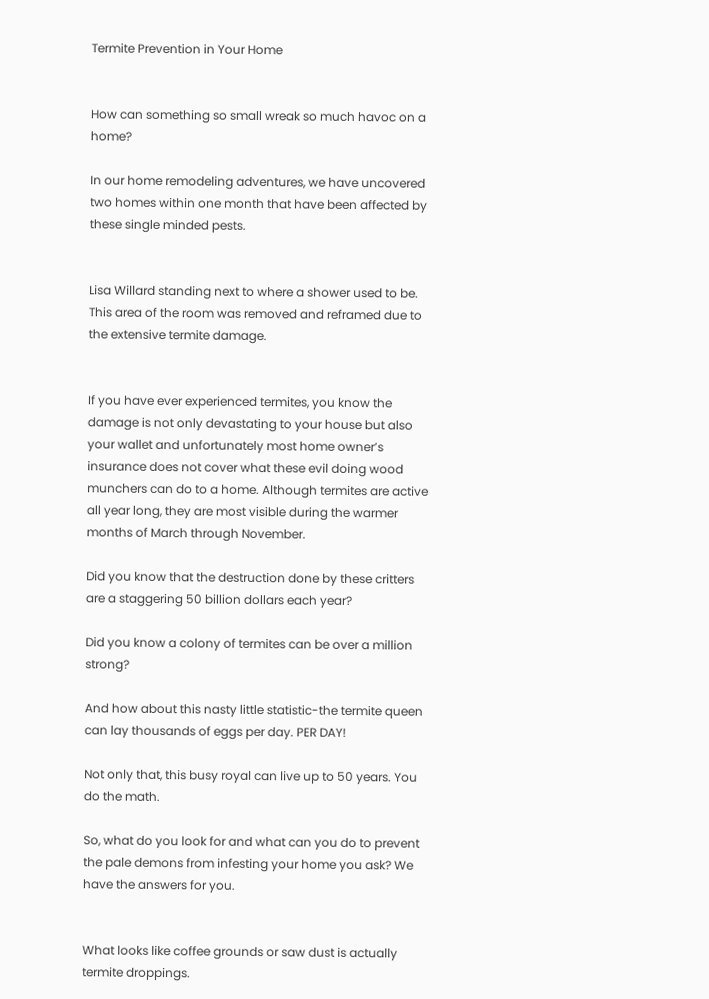Termite Prevention in Your Home


How can something so small wreak so much havoc on a home?

In our home remodeling adventures, we have uncovered two homes within one month that have been affected by these single minded pests.


Lisa Willard standing next to where a shower used to be. This area of the room was removed and reframed due to the extensive termite damage.


If you have ever experienced termites, you know the damage is not only devastating to your house but also your wallet and unfortunately most home owner’s insurance does not cover what these evil doing wood munchers can do to a home. Although termites are active all year long, they are most visible during the warmer months of March through November.

Did you know that the destruction done by these critters are a staggering 50 billion dollars each year?

Did you know a colony of termites can be over a million strong?

And how about this nasty little statistic-the termite queen can lay thousands of eggs per day. PER DAY!

Not only that, this busy royal can live up to 50 years. You do the math.

So, what do you look for and what can you do to prevent the pale demons from infesting your home you ask? We have the answers for you.


What looks like coffee grounds or saw dust is actually termite droppings.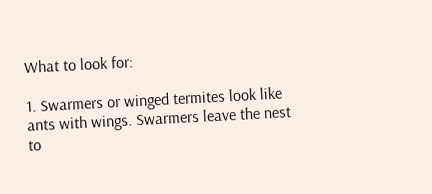What to look for:

1. Swarmers or winged termites look like ants with wings. Swarmers leave the nest to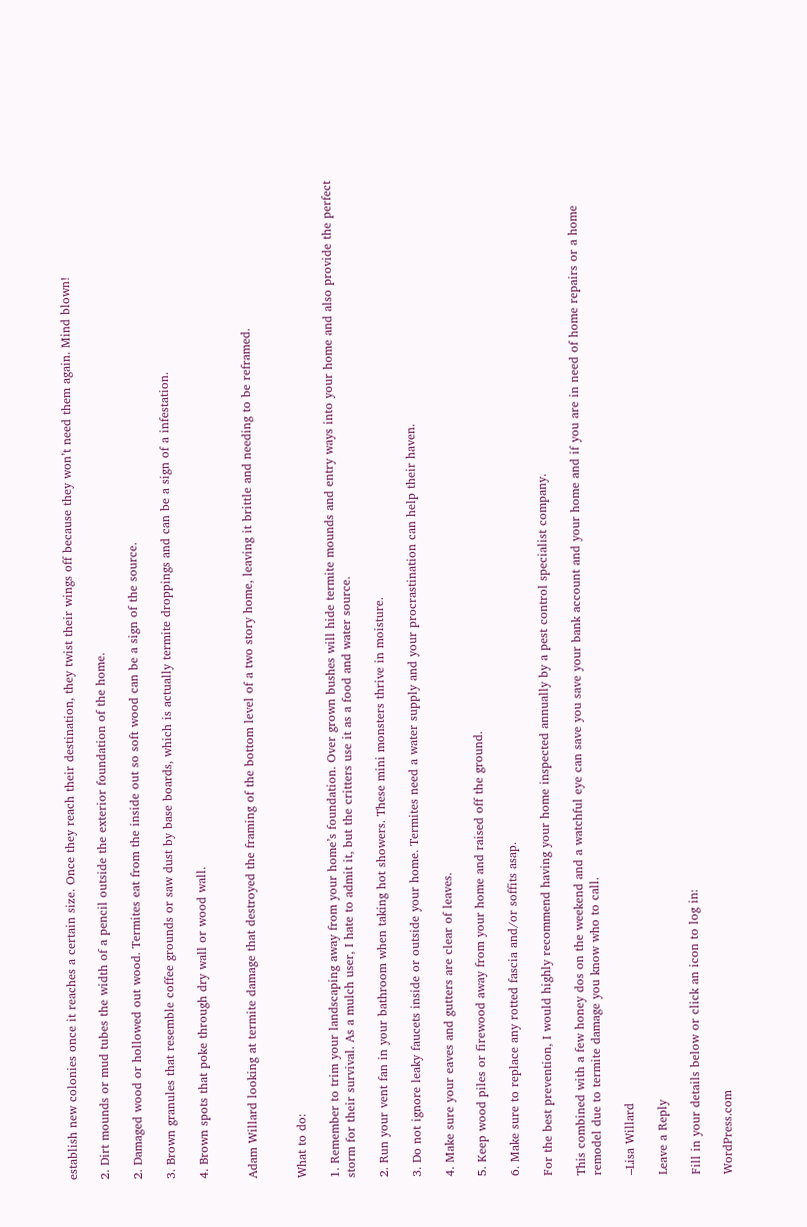establish new colonies once it reaches a certain size. Once they reach their destination, they twist their wings off because they won’t need them again. Mind blown!

2. Dirt mounds or mud tubes the width of a pencil outside the exterior foundation of the home.

2. Damaged wood or hollowed out wood. Termites eat from the inside out so soft wood can be a sign of the source.

3. Brown granules that resemble coffee grounds or saw dust by base boards, which is actually termite droppings and can be a sign of a infestation.

4. Brown spots that poke through dry wall or wood wall.


Adam Willard looking at termite damage that destroyed the framing of the bottom level of a two story home, leaving it brittle and needing to be reframed.


What to do:

1. Remember to trim your landscaping away from your home’s foundation. Over grown bushes will hide termite mounds and entry ways into your home and also provide the perfect storm for their survival. As a mulch user, I hate to admit it, but the critters use it as a food and water source.

2. Run your vent fan in your bathroom when taking hot showers. These mini monsters thrive in moisture.

3. Do not ignore leaky faucets inside or outside your home. Termites need a water supply and your procrastination can help their haven.

4. Make sure your eaves and gutters are clear of leaves.

5. Keep wood piles or firewood away from your home and raised off the ground.

6. Make sure to replace any rotted fascia and/or soffits asap.

For the best prevention, I would highly recommend having your home inspected annually by a pest control specialist company.

This combined with a few honey dos on the weekend and a watchful eye can save you save your bank account and your home and if you are in need of home repairs or a home remodel due to termite damage you know who to call.

–Lisa Willard

Leave a Reply

Fill in your details below or click an icon to log in:

WordPress.com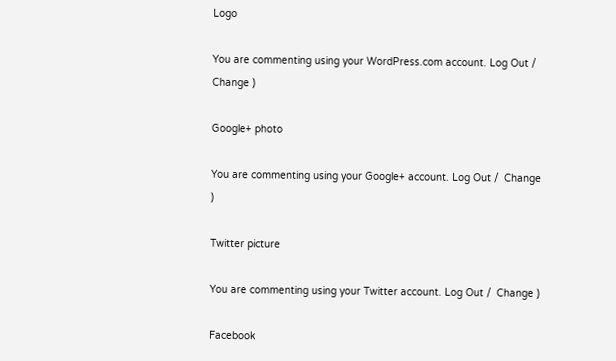Logo

You are commenting using your WordPress.com account. Log Out /  Change )

Google+ photo

You are commenting using your Google+ account. Log Out /  Change )

Twitter picture

You are commenting using your Twitter account. Log Out /  Change )

Facebook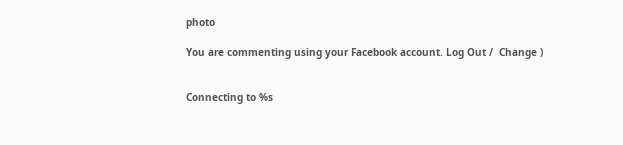photo

You are commenting using your Facebook account. Log Out /  Change )


Connecting to %s